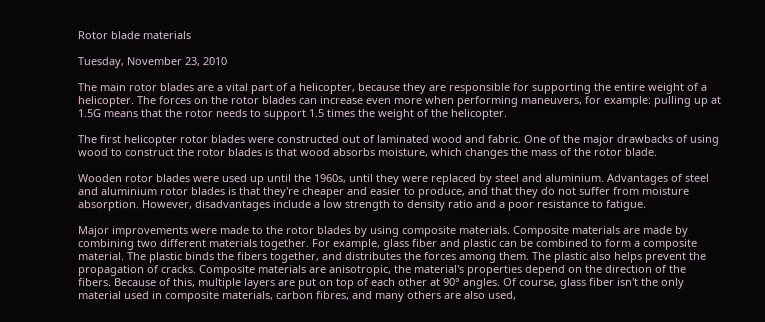Rotor blade materials

Tuesday, November 23, 2010

The main rotor blades are a vital part of a helicopter, because they are responsible for supporting the entire weight of a helicopter. The forces on the rotor blades can increase even more when performing maneuvers, for example: pulling up at 1.5G means that the rotor needs to support 1.5 times the weight of the helicopter.

The first helicopter rotor blades were constructed out of laminated wood and fabric. One of the major drawbacks of using wood to construct the rotor blades is that wood absorbs moisture, which changes the mass of the rotor blade.

Wooden rotor blades were used up until the 1960s, until they were replaced by steel and aluminium. Advantages of steel and aluminium rotor blades is that they're cheaper and easier to produce, and that they do not suffer from moisture absorption. However, disadvantages include a low strength to density ratio and a poor resistance to fatigue.

Major improvements were made to the rotor blades by using composite materials. Composite materials are made by combining two different materials together. For example, glass fiber and plastic can be combined to form a composite material. The plastic binds the fibers together, and distributes the forces among them. The plastic also helps prevent the propagation of cracks. Composite materials are anisotropic, the material's properties depend on the direction of the fibers. Because of this, multiple layers are put on top of each other at 90° angles. Of course, glass fiber isn't the only material used in composite materials, carbon fibres, and many others are also used,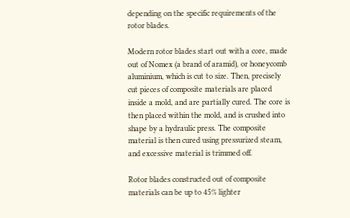depending on the specific requirements of the rotor blades.

Modern rotor blades start out with a core, made out of Nomex (a brand of aramid), or honeycomb aluminium, which is cut to size. Then, precisely cut pieces of composite materials are placed inside a mold, and are partially cured. The core is then placed within the mold, and is crushed into shape by a hydraulic press. The composite material is then cured using pressurized steam, and excessive material is trimmed off.

Rotor blades constructed out of composite materials can be up to 45% lighter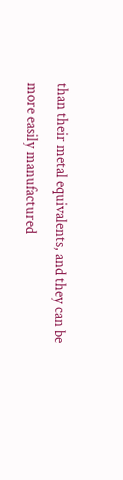than their metal equivalents, and they can be more easily manufactured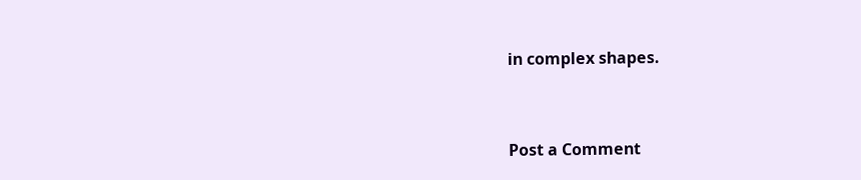in complex shapes.



Post a Comment